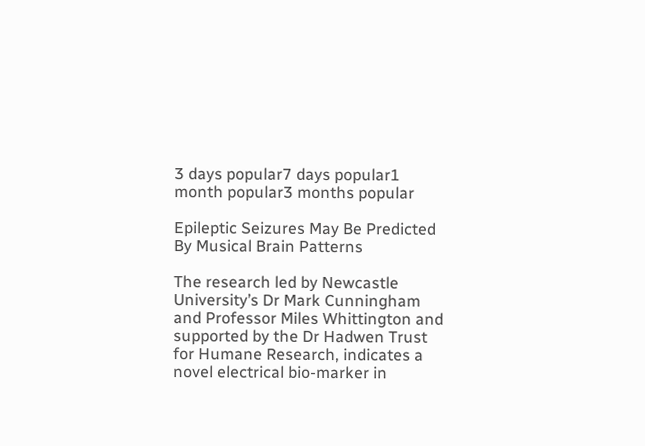3 days popular7 days popular1 month popular3 months popular

Epileptic Seizures May Be Predicted By Musical Brain Patterns

The research led by Newcastle University’s Dr Mark Cunningham and Professor Miles Whittington and supported by the Dr Hadwen Trust for Humane Research, indicates a novel electrical bio-marker in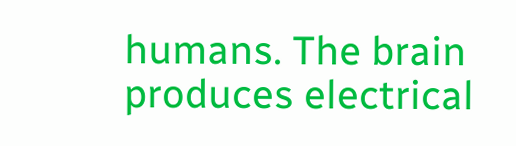humans. The brain produces electrical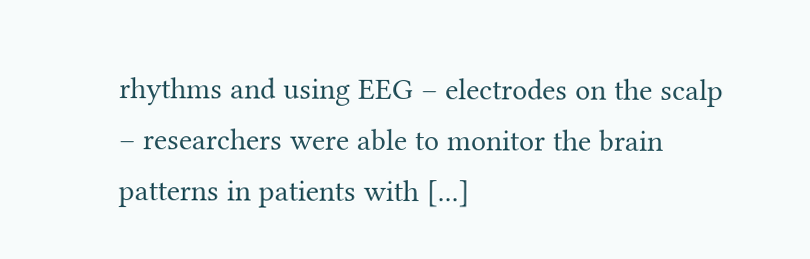rhythms and using EEG – electrodes on the scalp – researchers were able to monitor the brain patterns in patients with [...]